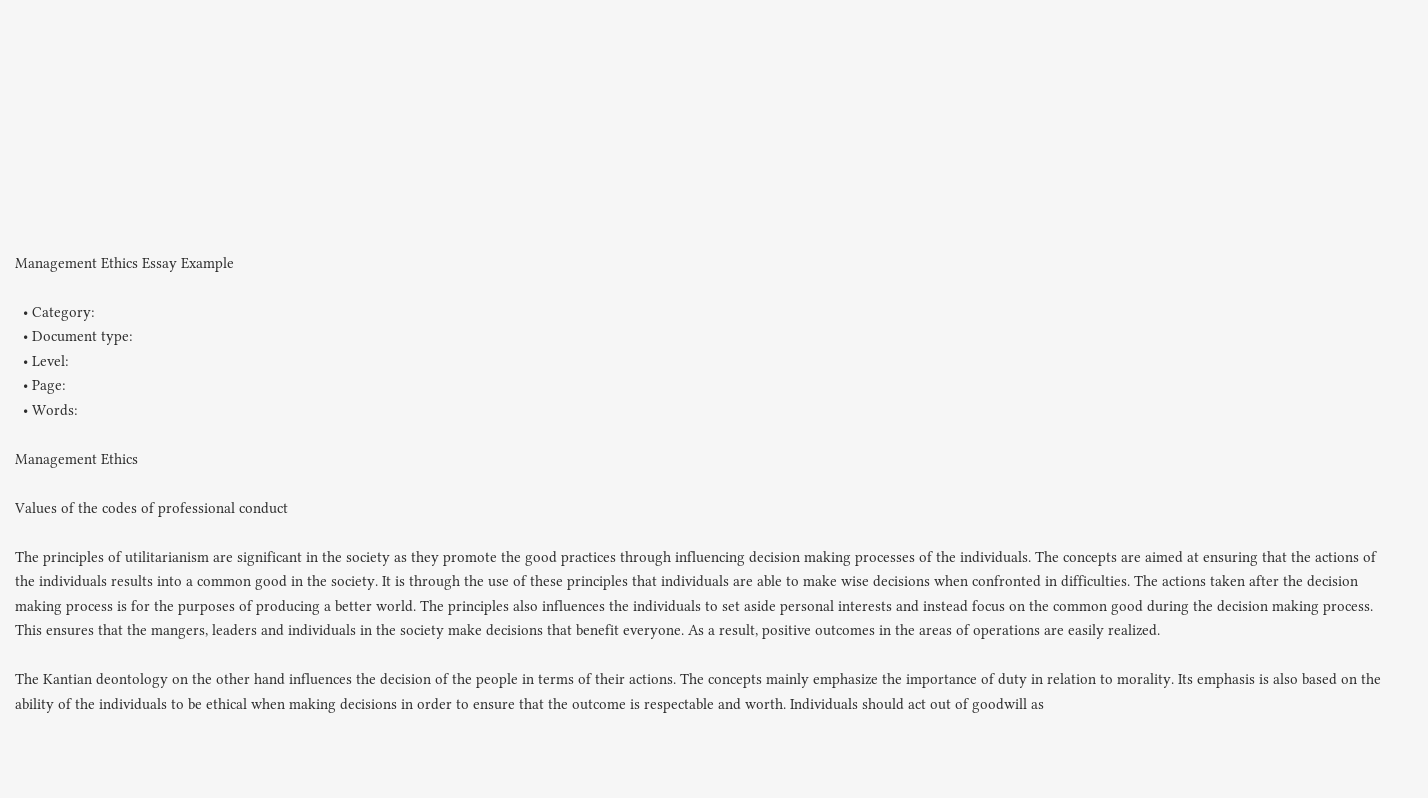Management Ethics Essay Example

  • Category:
  • Document type:
  • Level:
  • Page:
  • Words:

Management Ethics

Values of the codes of professional conduct

The principles of utilitarianism are significant in the society as they promote the good practices through influencing decision making processes of the individuals. The concepts are aimed at ensuring that the actions of the individuals results into a common good in the society. It is through the use of these principles that individuals are able to make wise decisions when confronted in difficulties. The actions taken after the decision making process is for the purposes of producing a better world. The principles also influences the individuals to set aside personal interests and instead focus on the common good during the decision making process. This ensures that the mangers, leaders and individuals in the society make decisions that benefit everyone. As a result, positive outcomes in the areas of operations are easily realized.

The Kantian deontology on the other hand influences the decision of the people in terms of their actions. The concepts mainly emphasize the importance of duty in relation to morality. Its emphasis is also based on the ability of the individuals to be ethical when making decisions in order to ensure that the outcome is respectable and worth. Individuals should act out of goodwill as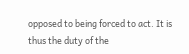opposed to being forced to act. It is thus the duty of the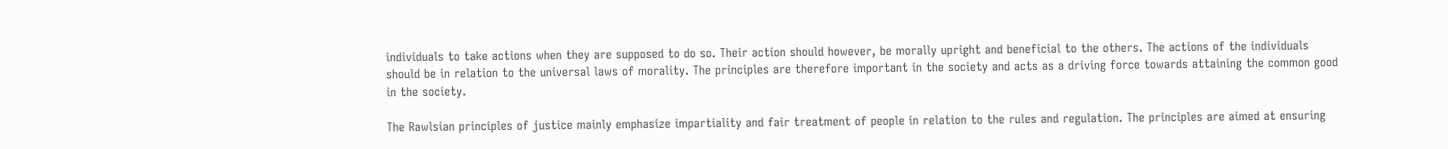individuals to take actions when they are supposed to do so. Their action should however, be morally upright and beneficial to the others. The actions of the individuals should be in relation to the universal laws of morality. The principles are therefore important in the society and acts as a driving force towards attaining the common good in the society.

The Rawlsian principles of justice mainly emphasize impartiality and fair treatment of people in relation to the rules and regulation. The principles are aimed at ensuring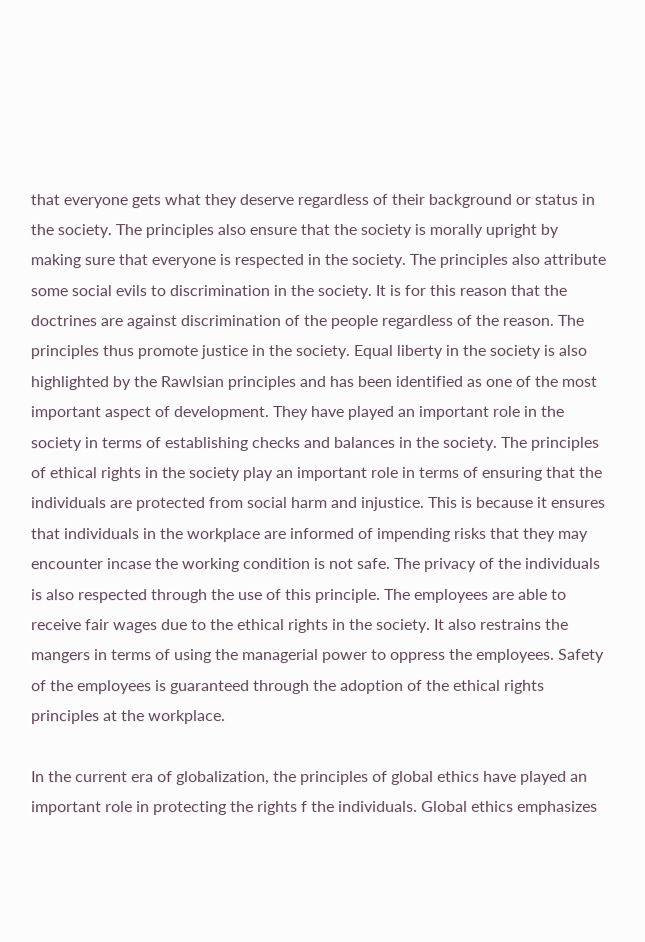that everyone gets what they deserve regardless of their background or status in the society. The principles also ensure that the society is morally upright by making sure that everyone is respected in the society. The principles also attribute some social evils to discrimination in the society. It is for this reason that the doctrines are against discrimination of the people regardless of the reason. The principles thus promote justice in the society. Equal liberty in the society is also highlighted by the Rawlsian principles and has been identified as one of the most important aspect of development. They have played an important role in the society in terms of establishing checks and balances in the society. The principles of ethical rights in the society play an important role in terms of ensuring that the individuals are protected from social harm and injustice. This is because it ensures that individuals in the workplace are informed of impending risks that they may encounter incase the working condition is not safe. The privacy of the individuals is also respected through the use of this principle. The employees are able to receive fair wages due to the ethical rights in the society. It also restrains the mangers in terms of using the managerial power to oppress the employees. Safety of the employees is guaranteed through the adoption of the ethical rights principles at the workplace.

In the current era of globalization, the principles of global ethics have played an important role in protecting the rights f the individuals. Global ethics emphasizes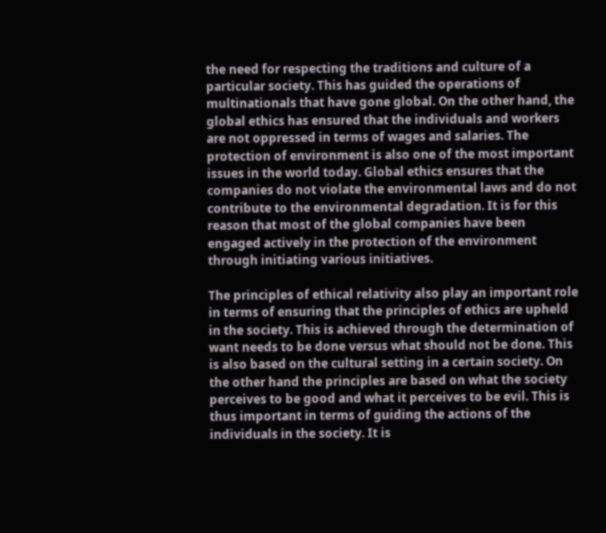the need for respecting the traditions and culture of a particular society. This has guided the operations of multinationals that have gone global. On the other hand, the global ethics has ensured that the individuals and workers are not oppressed in terms of wages and salaries. The protection of environment is also one of the most important issues in the world today. Global ethics ensures that the companies do not violate the environmental laws and do not contribute to the environmental degradation. It is for this reason that most of the global companies have been engaged actively in the protection of the environment through initiating various initiatives.

The principles of ethical relativity also play an important role in terms of ensuring that the principles of ethics are upheld in the society. This is achieved through the determination of want needs to be done versus what should not be done. This is also based on the cultural setting in a certain society. On the other hand the principles are based on what the society perceives to be good and what it perceives to be evil. This is thus important in terms of guiding the actions of the individuals in the society. It is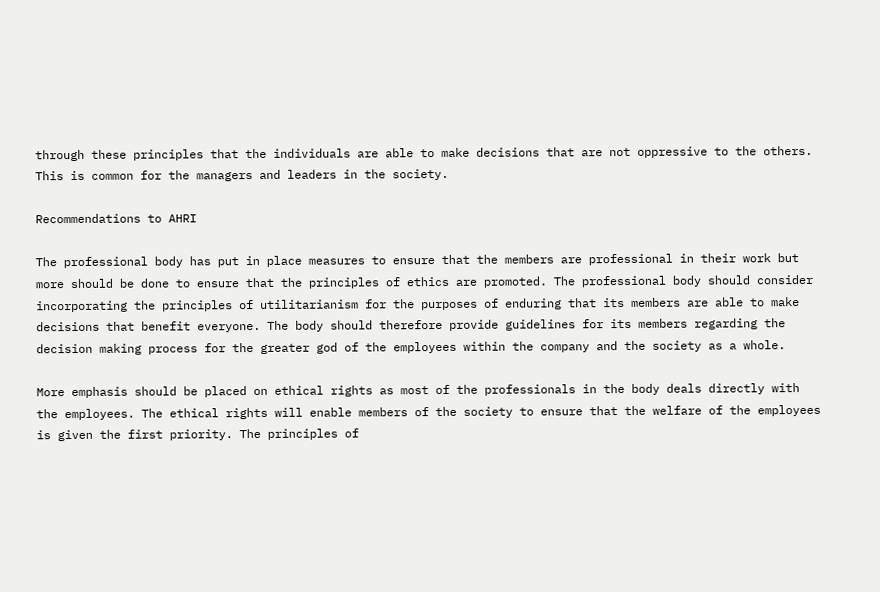through these principles that the individuals are able to make decisions that are not oppressive to the others. This is common for the managers and leaders in the society.

Recommendations to AHRI

The professional body has put in place measures to ensure that the members are professional in their work but more should be done to ensure that the principles of ethics are promoted. The professional body should consider incorporating the principles of utilitarianism for the purposes of enduring that its members are able to make decisions that benefit everyone. The body should therefore provide guidelines for its members regarding the decision making process for the greater god of the employees within the company and the society as a whole.

More emphasis should be placed on ethical rights as most of the professionals in the body deals directly with the employees. The ethical rights will enable members of the society to ensure that the welfare of the employees is given the first priority. The principles of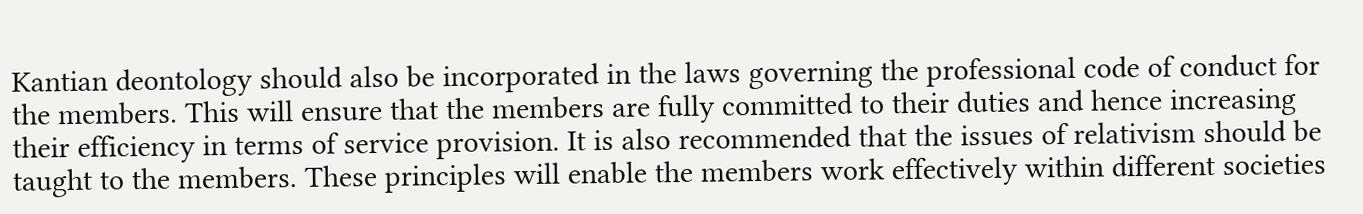Kantian deontology should also be incorporated in the laws governing the professional code of conduct for the members. This will ensure that the members are fully committed to their duties and hence increasing their efficiency in terms of service provision. It is also recommended that the issues of relativism should be taught to the members. These principles will enable the members work effectively within different societies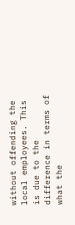without offending the local employees. This is due to the difference in terms of what the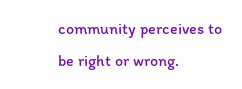community perceives to be right or wrong.